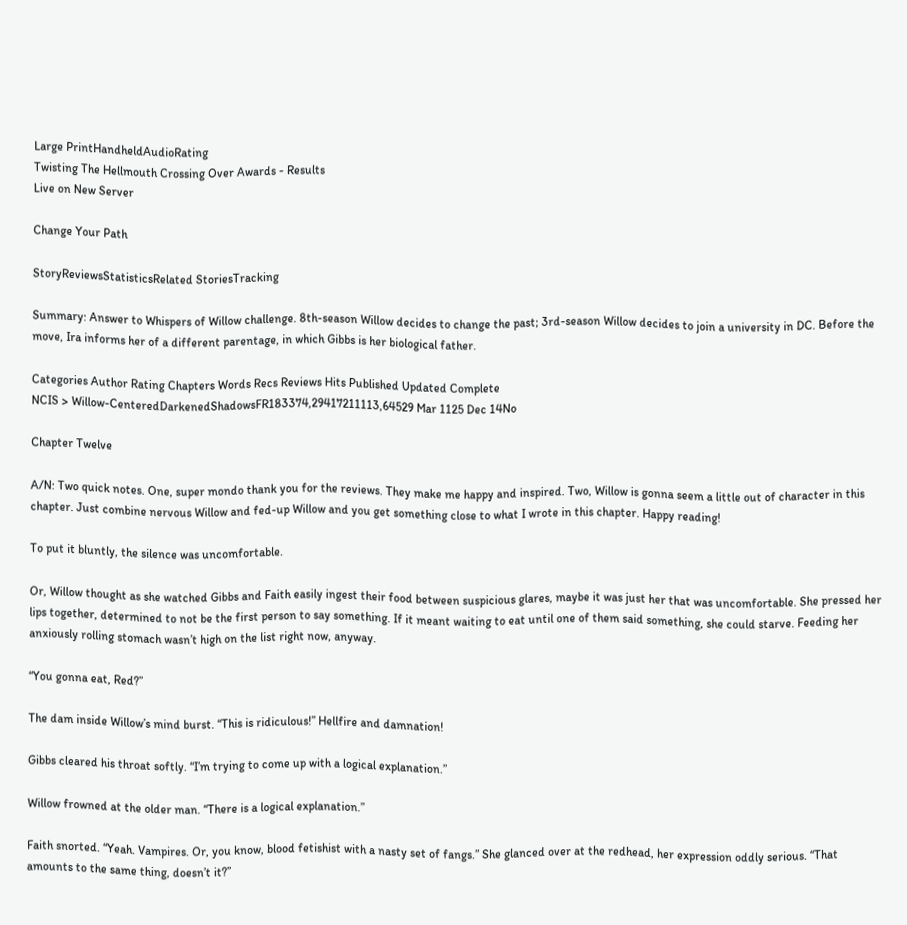Large PrintHandheldAudioRating
Twisting The Hellmouth Crossing Over Awards - Results
Live on New Server

Change Your Path

StoryReviewsStatisticsRelated StoriesTracking

Summary: Answer to Whispers of Willow challenge. 8th-season Willow decides to change the past; 3rd-season Willow decides to join a university in DC. Before the move, Ira informs her of a different parentage, in which Gibbs is her biological father.

Categories Author Rating Chapters Words Recs Reviews Hits Published Updated Complete
NCIS > Willow-CenteredDarkenedShadowsFR183374,29417211113,64529 Mar 1125 Dec 14No

Chapter Twelve

A/N: Two quick notes. One, super mondo thank you for the reviews. They make me happy and inspired. Two, Willow is gonna seem a little out of character in this chapter. Just combine nervous Willow and fed-up Willow and you get something close to what I wrote in this chapter. Happy reading!

To put it bluntly, the silence was uncomfortable.

Or, Willow thought as she watched Gibbs and Faith easily ingest their food between suspicious glares, maybe it was just her that was uncomfortable. She pressed her lips together, determined to not be the first person to say something. If it meant waiting to eat until one of them said something, she could starve. Feeding her anxiously rolling stomach wasn’t high on the list right now, anyway.

“You gonna eat, Red?”

The dam inside Willow’s mind burst. “This is ridiculous!” Hellfire and damnation!

Gibbs cleared his throat softly. “I’m trying to come up with a logical explanation.”

Willow frowned at the older man. “There is a logical explanation.”

Faith snorted. “Yeah. Vampires. Or, you know, blood fetishist with a nasty set of fangs.” She glanced over at the redhead, her expression oddly serious. “That amounts to the same thing, doesn’t it?”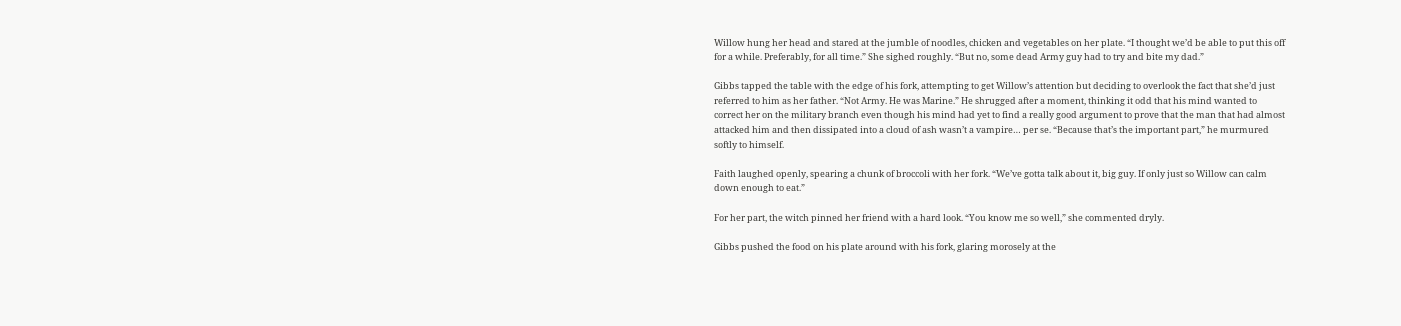Willow hung her head and stared at the jumble of noodles, chicken and vegetables on her plate. “I thought we’d be able to put this off for a while. Preferably, for all time.” She sighed roughly. “But no, some dead Army guy had to try and bite my dad.”

Gibbs tapped the table with the edge of his fork, attempting to get Willow’s attention but deciding to overlook the fact that she’d just referred to him as her father. “Not Army. He was Marine.” He shrugged after a moment, thinking it odd that his mind wanted to correct her on the military branch even though his mind had yet to find a really good argument to prove that the man that had almost attacked him and then dissipated into a cloud of ash wasn’t a vampire… per se. “Because that’s the important part,” he murmured softly to himself.

Faith laughed openly, spearing a chunk of broccoli with her fork. “We’ve gotta talk about it, big guy. If only just so Willow can calm down enough to eat.”

For her part, the witch pinned her friend with a hard look. “You know me so well,” she commented dryly.

Gibbs pushed the food on his plate around with his fork, glaring morosely at the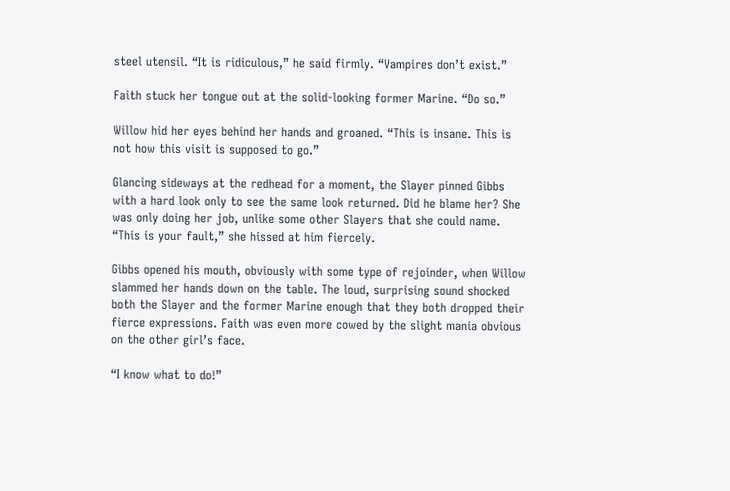steel utensil. “It is ridiculous,” he said firmly. “Vampires don’t exist.”

Faith stuck her tongue out at the solid-looking former Marine. “Do so.”

Willow hid her eyes behind her hands and groaned. “This is insane. This is not how this visit is supposed to go.”

Glancing sideways at the redhead for a moment, the Slayer pinned Gibbs with a hard look only to see the same look returned. Did he blame her? She was only doing her job, unlike some other Slayers that she could name. “This is your fault,” she hissed at him fiercely.

Gibbs opened his mouth, obviously with some type of rejoinder, when Willow slammed her hands down on the table. The loud, surprising sound shocked both the Slayer and the former Marine enough that they both dropped their fierce expressions. Faith was even more cowed by the slight mania obvious on the other girl’s face.

“I know what to do!”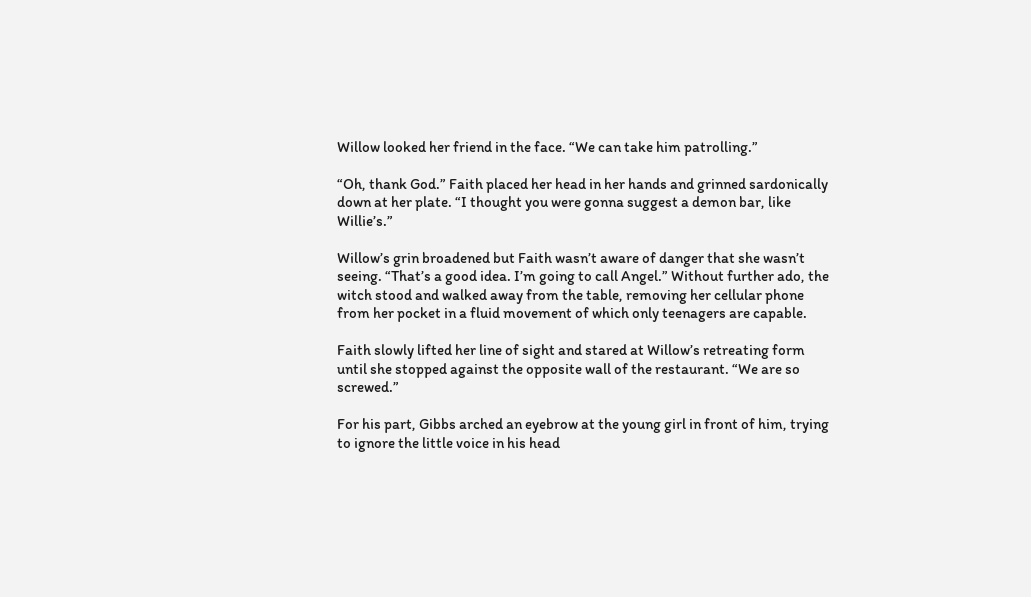Willow looked her friend in the face. “We can take him patrolling.”

“Oh, thank God.” Faith placed her head in her hands and grinned sardonically down at her plate. “I thought you were gonna suggest a demon bar, like Willie’s.”

Willow’s grin broadened but Faith wasn’t aware of danger that she wasn’t seeing. “That’s a good idea. I’m going to call Angel.” Without further ado, the witch stood and walked away from the table, removing her cellular phone from her pocket in a fluid movement of which only teenagers are capable.

Faith slowly lifted her line of sight and stared at Willow’s retreating form until she stopped against the opposite wall of the restaurant. “We are so screwed.”

For his part, Gibbs arched an eyebrow at the young girl in front of him, trying to ignore the little voice in his head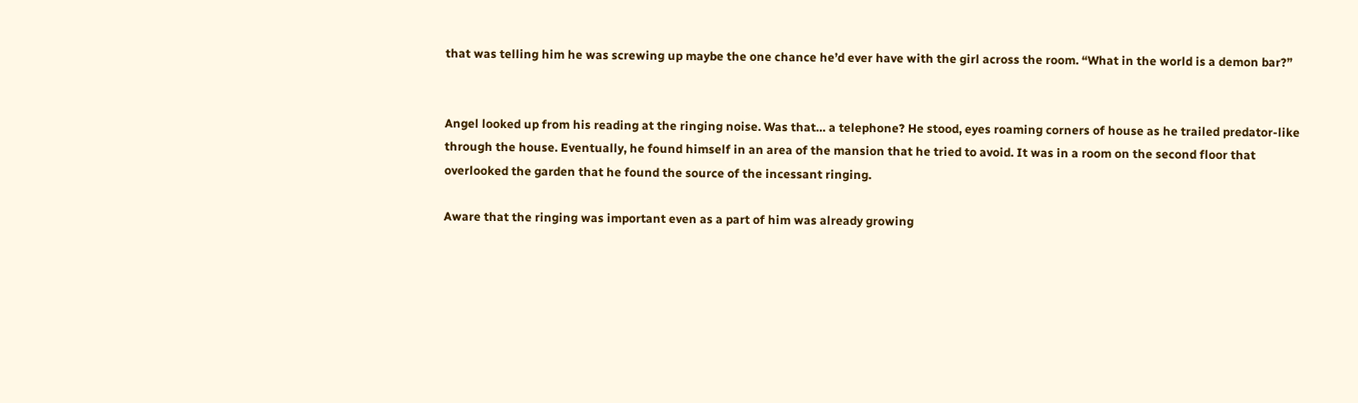that was telling him he was screwing up maybe the one chance he’d ever have with the girl across the room. “What in the world is a demon bar?”


Angel looked up from his reading at the ringing noise. Was that… a telephone? He stood, eyes roaming corners of house as he trailed predator-like through the house. Eventually, he found himself in an area of the mansion that he tried to avoid. It was in a room on the second floor that overlooked the garden that he found the source of the incessant ringing.

Aware that the ringing was important even as a part of him was already growing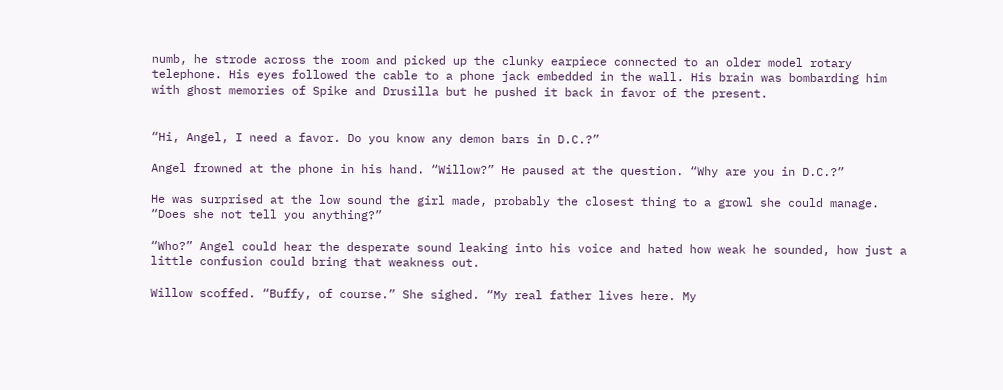numb, he strode across the room and picked up the clunky earpiece connected to an older model rotary telephone. His eyes followed the cable to a phone jack embedded in the wall. His brain was bombarding him with ghost memories of Spike and Drusilla but he pushed it back in favor of the present.


“Hi, Angel, I need a favor. Do you know any demon bars in D.C.?”

Angel frowned at the phone in his hand. “Willow?” He paused at the question. “Why are you in D.C.?”

He was surprised at the low sound the girl made, probably the closest thing to a growl she could manage. “Does she not tell you anything?”

“Who?” Angel could hear the desperate sound leaking into his voice and hated how weak he sounded, how just a little confusion could bring that weakness out.

Willow scoffed. “Buffy, of course.” She sighed. “My real father lives here. My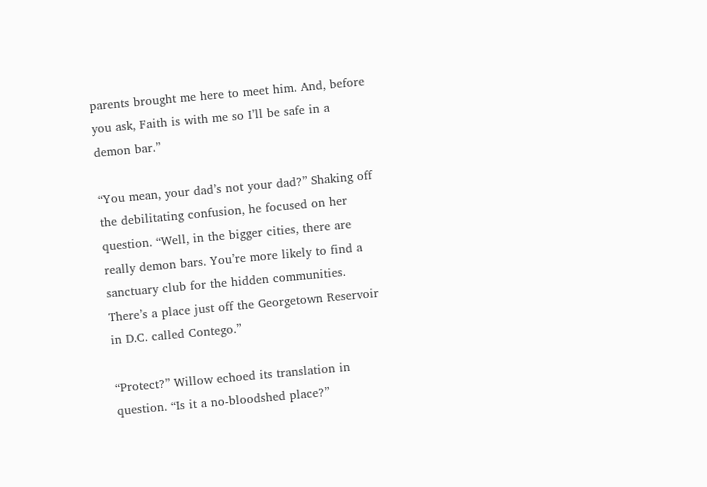parents brought me here to meet him. And, before you ask, Faith is with me so I’ll be safe in a demon bar.”

“You mean, your dad’s not your dad?” Shaking off the debilitating confusion, he focused on her question. “Well, in the bigger cities, there are really demon bars. You’re more likely to find a sanctuary club for the hidden communities. There’s a place just off the Georgetown Reservoir in D.C. called Contego.”

“Protect?” Willow echoed its translation in question. “Is it a no-bloodshed place?”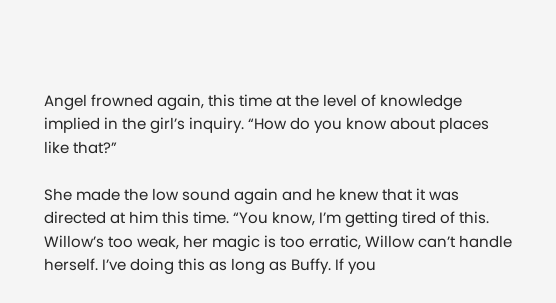Angel frowned again, this time at the level of knowledge implied in the girl’s inquiry. “How do you know about places like that?”

She made the low sound again and he knew that it was directed at him this time. “You know, I’m getting tired of this. Willow’s too weak, her magic is too erratic, Willow can’t handle herself. I’ve doing this as long as Buffy. If you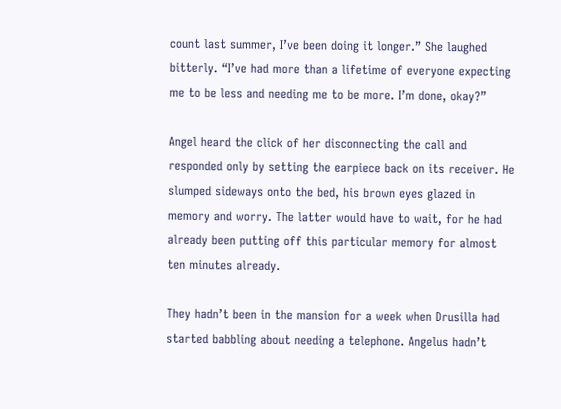count last summer, I’ve been doing it longer.” She laughed bitterly. “I’ve had more than a lifetime of everyone expecting me to be less and needing me to be more. I’m done, okay?”

Angel heard the click of her disconnecting the call and responded only by setting the earpiece back on its receiver. He slumped sideways onto the bed, his brown eyes glazed in memory and worry. The latter would have to wait, for he had already been putting off this particular memory for almost ten minutes already.

They hadn’t been in the mansion for a week when Drusilla had started babbling about needing a telephone. Angelus hadn’t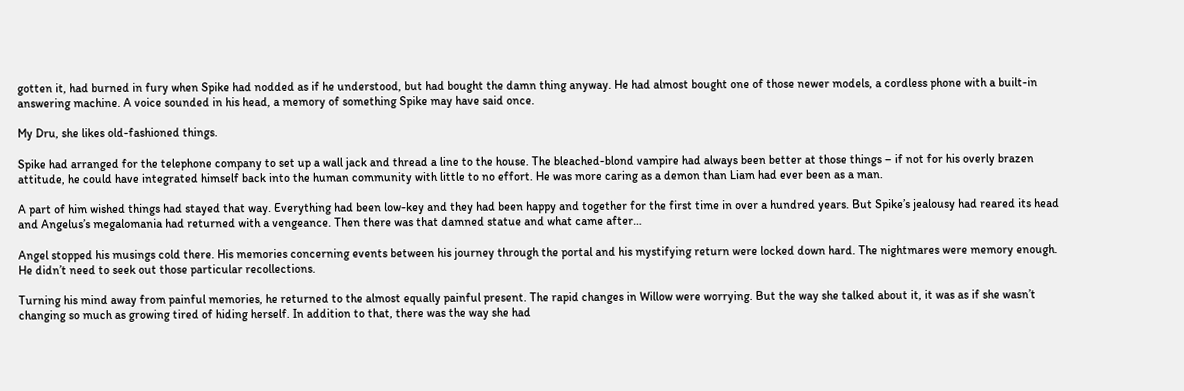gotten it, had burned in fury when Spike had nodded as if he understood, but had bought the damn thing anyway. He had almost bought one of those newer models, a cordless phone with a built-in answering machine. A voice sounded in his head, a memory of something Spike may have said once.

My Dru, she likes old-fashioned things.

Spike had arranged for the telephone company to set up a wall jack and thread a line to the house. The bleached-blond vampire had always been better at those things – if not for his overly brazen attitude, he could have integrated himself back into the human community with little to no effort. He was more caring as a demon than Liam had ever been as a man.

A part of him wished things had stayed that way. Everything had been low-key and they had been happy and together for the first time in over a hundred years. But Spike’s jealousy had reared its head and Angelus’s megalomania had returned with a vengeance. Then there was that damned statue and what came after…

Angel stopped his musings cold there. His memories concerning events between his journey through the portal and his mystifying return were locked down hard. The nightmares were memory enough. He didn’t need to seek out those particular recollections.

Turning his mind away from painful memories, he returned to the almost equally painful present. The rapid changes in Willow were worrying. But the way she talked about it, it was as if she wasn’t changing so much as growing tired of hiding herself. In addition to that, there was the way she had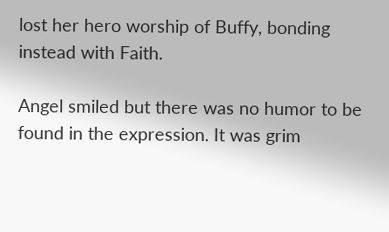lost her hero worship of Buffy, bonding instead with Faith.

Angel smiled but there was no humor to be found in the expression. It was grim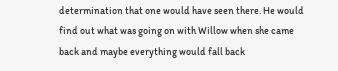determination that one would have seen there. He would find out what was going on with Willow when she came back and maybe everything would fall back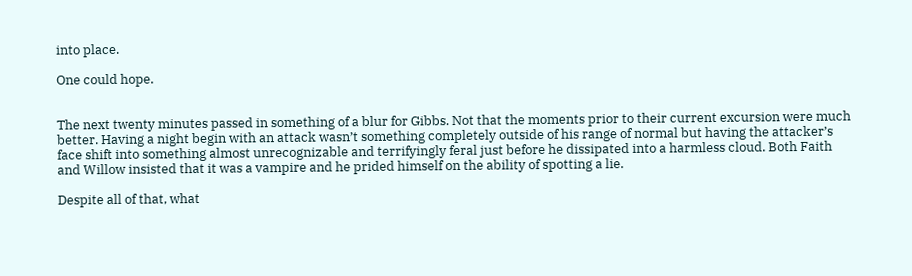into place.

One could hope.


The next twenty minutes passed in something of a blur for Gibbs. Not that the moments prior to their current excursion were much better. Having a night begin with an attack wasn’t something completely outside of his range of normal but having the attacker’s face shift into something almost unrecognizable and terrifyingly feral just before he dissipated into a harmless cloud. Both Faith and Willow insisted that it was a vampire and he prided himself on the ability of spotting a lie.

Despite all of that, what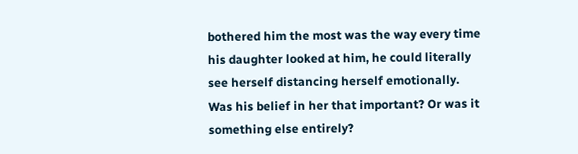bothered him the most was the way every time his daughter looked at him, he could literally see herself distancing herself emotionally. Was his belief in her that important? Or was it something else entirely?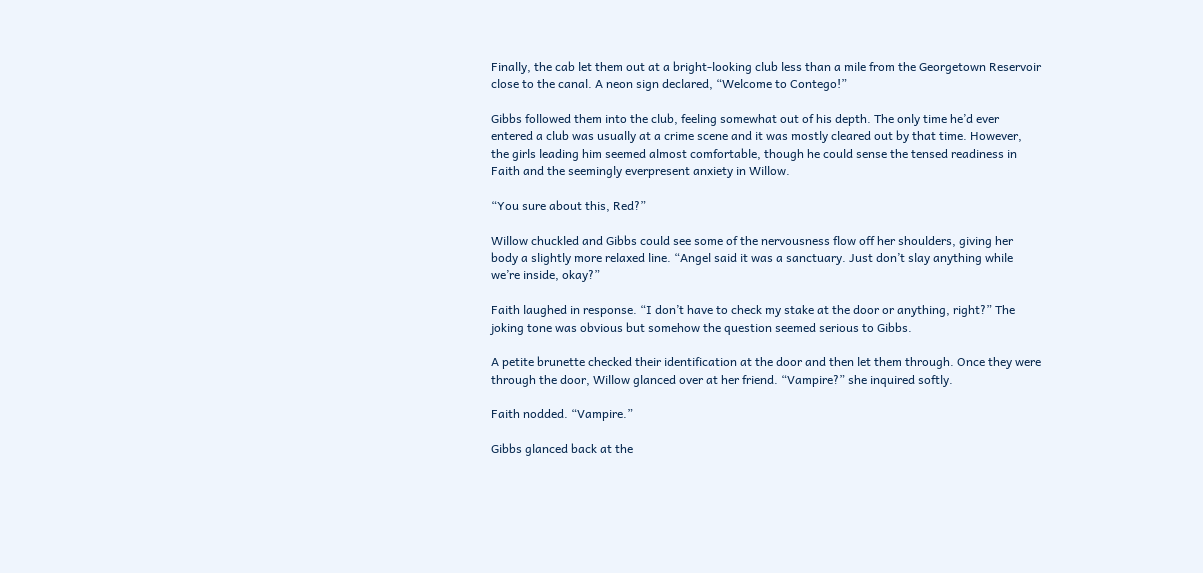Finally, the cab let them out at a bright-looking club less than a mile from the Georgetown Reservoir close to the canal. A neon sign declared, “Welcome to Contego!”

Gibbs followed them into the club, feeling somewhat out of his depth. The only time he’d ever entered a club was usually at a crime scene and it was mostly cleared out by that time. However, the girls leading him seemed almost comfortable, though he could sense the tensed readiness in Faith and the seemingly everpresent anxiety in Willow.

“You sure about this, Red?”

Willow chuckled and Gibbs could see some of the nervousness flow off her shoulders, giving her body a slightly more relaxed line. “Angel said it was a sanctuary. Just don’t slay anything while we’re inside, okay?”

Faith laughed in response. “I don’t have to check my stake at the door or anything, right?” The joking tone was obvious but somehow the question seemed serious to Gibbs.

A petite brunette checked their identification at the door and then let them through. Once they were through the door, Willow glanced over at her friend. “Vampire?” she inquired softly.

Faith nodded. “Vampire.”

Gibbs glanced back at the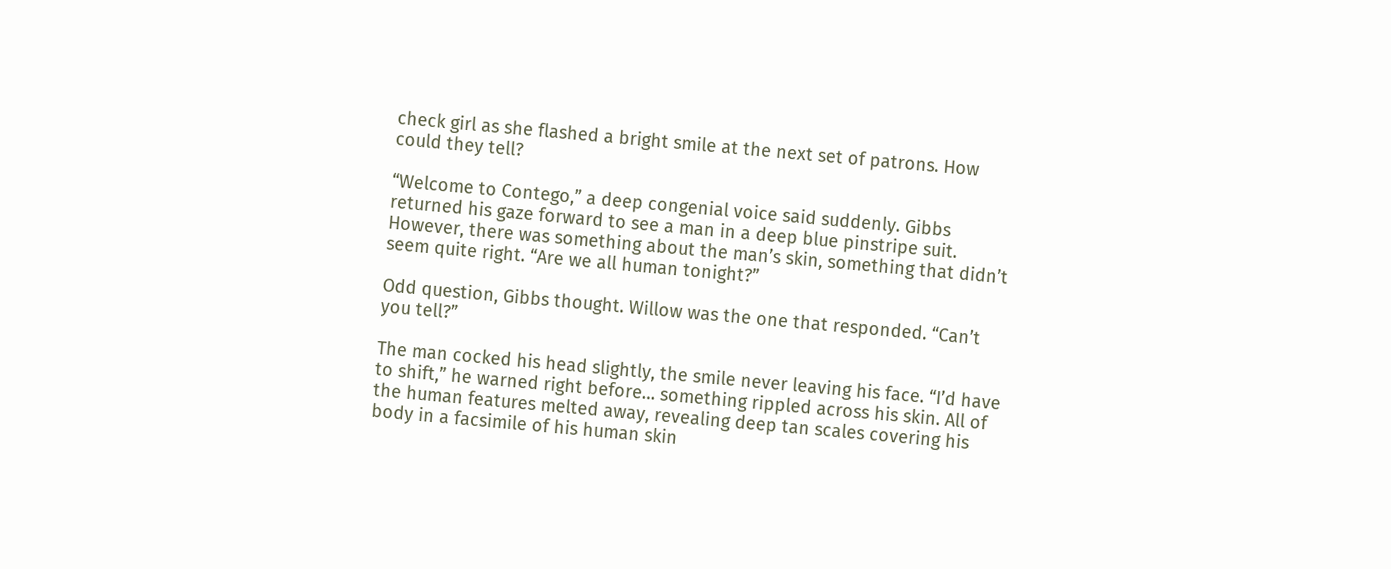check girl as she flashed a bright smile at the next set of patrons. How could they tell?

“Welcome to Contego,” a deep congenial voice said suddenly. Gibbs returned his gaze forward to see a man in a deep blue pinstripe suit. However, there was something about the man’s skin, something that didn’t seem quite right. “Are we all human tonight?”

Odd question, Gibbs thought. Willow was the one that responded. “Can’t you tell?”

The man cocked his head slightly, the smile never leaving his face. “I’d have to shift,” he warned right before… something rippled across his skin. All of the human features melted away, revealing deep tan scales covering his body in a facsimile of his human skin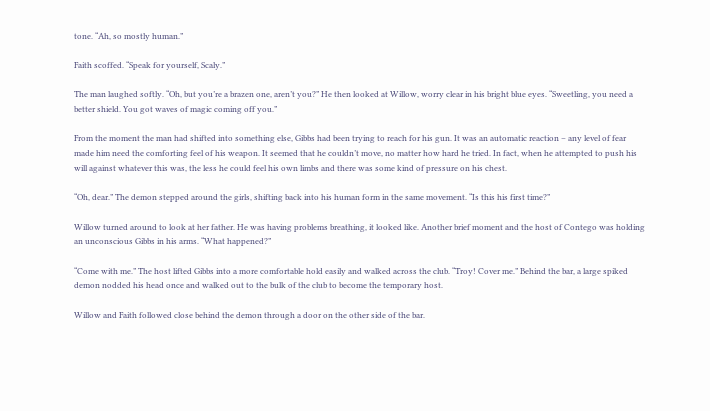tone. “Ah, so mostly human.”

Faith scoffed. “Speak for yourself, Scaly.”

The man laughed softly. “Oh, but you’re a brazen one, aren’t you?” He then looked at Willow, worry clear in his bright blue eyes. “Sweetling, you need a better shield. You got waves of magic coming off you.”

From the moment the man had shifted into something else, Gibbs had been trying to reach for his gun. It was an automatic reaction – any level of fear made him need the comforting feel of his weapon. It seemed that he couldn’t move, no matter how hard he tried. In fact, when he attempted to push his will against whatever this was, the less he could feel his own limbs and there was some kind of pressure on his chest.

“Oh, dear.” The demon stepped around the girls, shifting back into his human form in the same movement. “Is this his first time?”

Willow turned around to look at her father. He was having problems breathing, it looked like. Another brief moment and the host of Contego was holding an unconscious Gibbs in his arms. “What happened?”

“Come with me.” The host lifted Gibbs into a more comfortable hold easily and walked across the club. “Troy! Cover me.” Behind the bar, a large spiked demon nodded his head once and walked out to the bulk of the club to become the temporary host.

Willow and Faith followed close behind the demon through a door on the other side of the bar.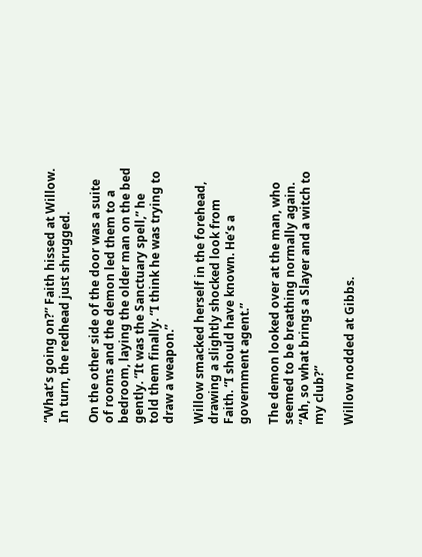“What’s going on?” Faith hissed at Willow. In turn, the redhead just shrugged.

On the other side of the door was a suite of rooms and the demon led them to a bedroom, laying the older man on the bed gently. “It was the Sanctuary spell,” he told them finally. “I think he was trying to draw a weapon.”

Willow smacked herself in the forehead, drawing a slightly shocked look from Faith. “I should have known. He’s a government agent.”

The demon looked over at the man, who seemed to be breathing normally again. “Ah, so what brings a Slayer and a witch to my club?”

Willow nodded at Gibbs.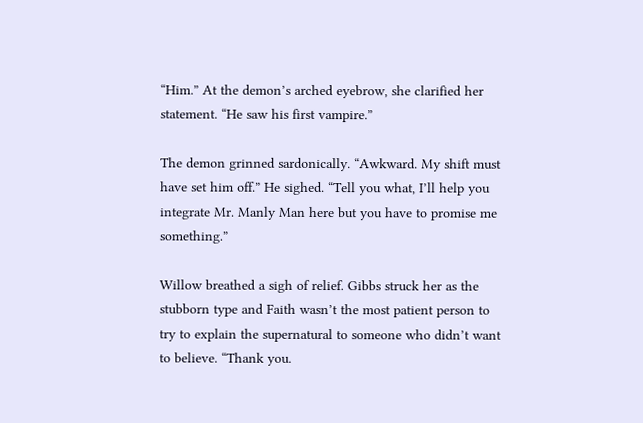“Him.” At the demon’s arched eyebrow, she clarified her statement. “He saw his first vampire.”

The demon grinned sardonically. “Awkward. My shift must have set him off.” He sighed. “Tell you what, I’ll help you integrate Mr. Manly Man here but you have to promise me something.”

Willow breathed a sigh of relief. Gibbs struck her as the stubborn type and Faith wasn’t the most patient person to try to explain the supernatural to someone who didn’t want to believe. “Thank you.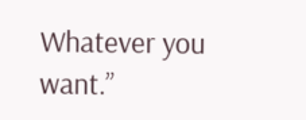Whatever you want.”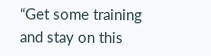“Get some training and stay on this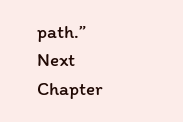path.”
Next Chapter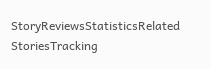StoryReviewsStatisticsRelated StoriesTracking